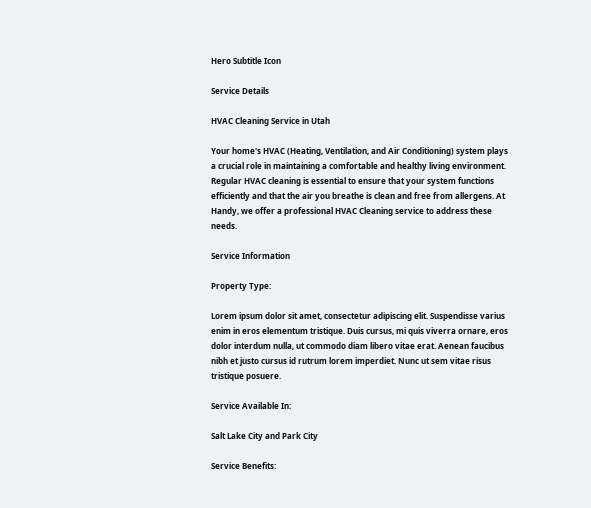Hero Subtitle Icon

Service Details

HVAC Cleaning Service in Utah

Your home's HVAC (Heating, Ventilation, and Air Conditioning) system plays a crucial role in maintaining a comfortable and healthy living environment. Regular HVAC cleaning is essential to ensure that your system functions efficiently and that the air you breathe is clean and free from allergens. At Handy, we offer a professional HVAC Cleaning service to address these needs.

Service Information

Property Type:

Lorem ipsum dolor sit amet, consectetur adipiscing elit. Suspendisse varius enim in eros elementum tristique. Duis cursus, mi quis viverra ornare, eros dolor interdum nulla, ut commodo diam libero vitae erat. Aenean faucibus nibh et justo cursus id rutrum lorem imperdiet. Nunc ut sem vitae risus tristique posuere.

Service Available In:

Salt Lake City and Park City

Service Benefits: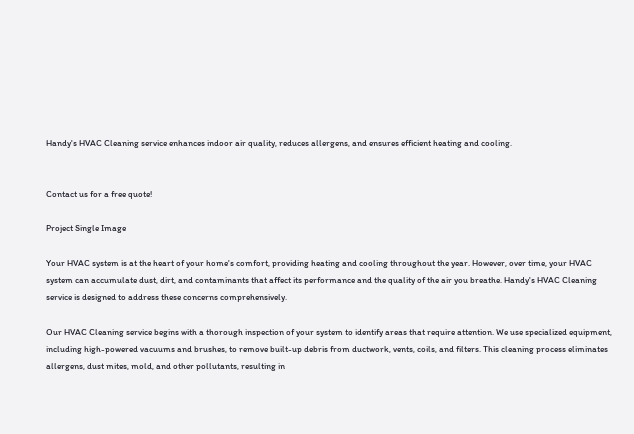Handy's HVAC Cleaning service enhances indoor air quality, reduces allergens, and ensures efficient heating and cooling.


Contact us for a free quote!

Project Single Image

Your HVAC system is at the heart of your home's comfort, providing heating and cooling throughout the year. However, over time, your HVAC system can accumulate dust, dirt, and contaminants that affect its performance and the quality of the air you breathe. Handy's HVAC Cleaning service is designed to address these concerns comprehensively.

Our HVAC Cleaning service begins with a thorough inspection of your system to identify areas that require attention. We use specialized equipment, including high-powered vacuums and brushes, to remove built-up debris from ductwork, vents, coils, and filters. This cleaning process eliminates allergens, dust mites, mold, and other pollutants, resulting in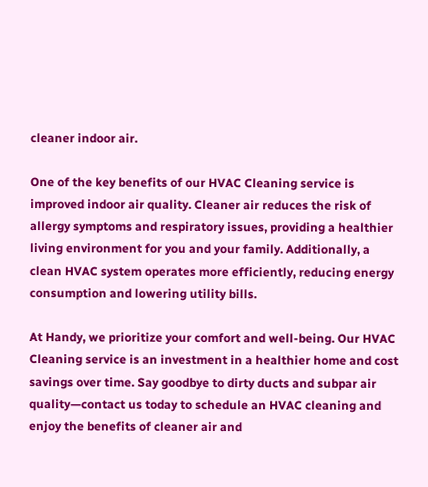cleaner indoor air.

One of the key benefits of our HVAC Cleaning service is improved indoor air quality. Cleaner air reduces the risk of allergy symptoms and respiratory issues, providing a healthier living environment for you and your family. Additionally, a clean HVAC system operates more efficiently, reducing energy consumption and lowering utility bills.

At Handy, we prioritize your comfort and well-being. Our HVAC Cleaning service is an investment in a healthier home and cost savings over time. Say goodbye to dirty ducts and subpar air quality—contact us today to schedule an HVAC cleaning and enjoy the benefits of cleaner air and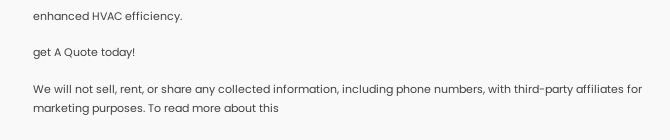enhanced HVAC efficiency.

get A Quote today!

We will not sell, rent, or share any collected information, including phone numbers, with third-party affiliates for marketing purposes. To read more about this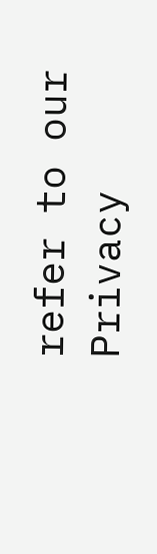refer to our Privacy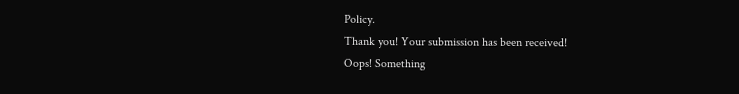Policy.
Thank you! Your submission has been received!
Oops! Something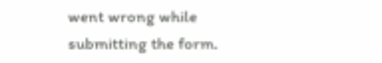went wrong while submitting the form.